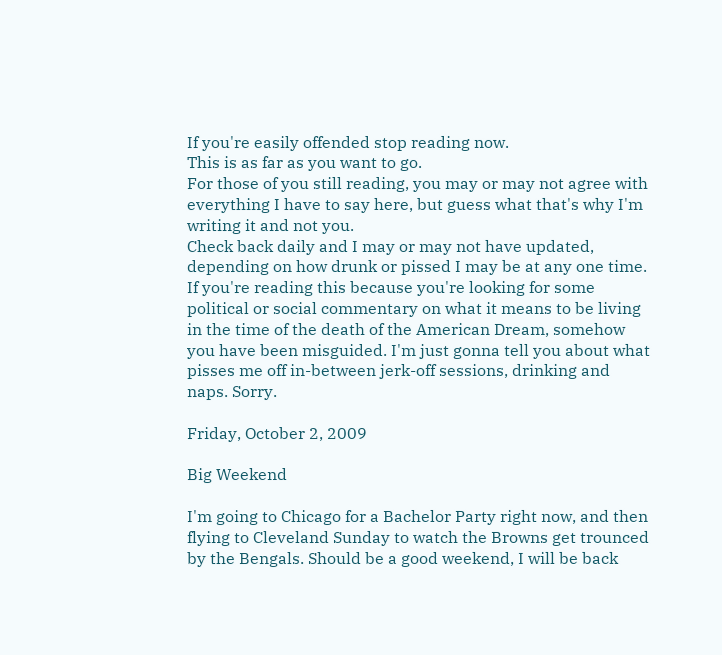If you're easily offended stop reading now.
This is as far as you want to go.
For those of you still reading, you may or may not agree with everything I have to say here, but guess what that's why I'm writing it and not you.
Check back daily and I may or may not have updated, depending on how drunk or pissed I may be at any one time.
If you're reading this because you're looking for some political or social commentary on what it means to be living in the time of the death of the American Dream, somehow you have been misguided. I'm just gonna tell you about what pisses me off in-between jerk-off sessions, drinking and naps. Sorry.

Friday, October 2, 2009

Big Weekend

I'm going to Chicago for a Bachelor Party right now, and then flying to Cleveland Sunday to watch the Browns get trounced by the Bengals. Should be a good weekend, I will be back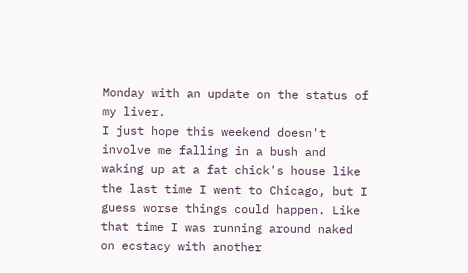Monday with an update on the status of my liver.
I just hope this weekend doesn't involve me falling in a bush and waking up at a fat chick's house like the last time I went to Chicago, but I guess worse things could happen. Like that time I was running around naked on ecstacy with another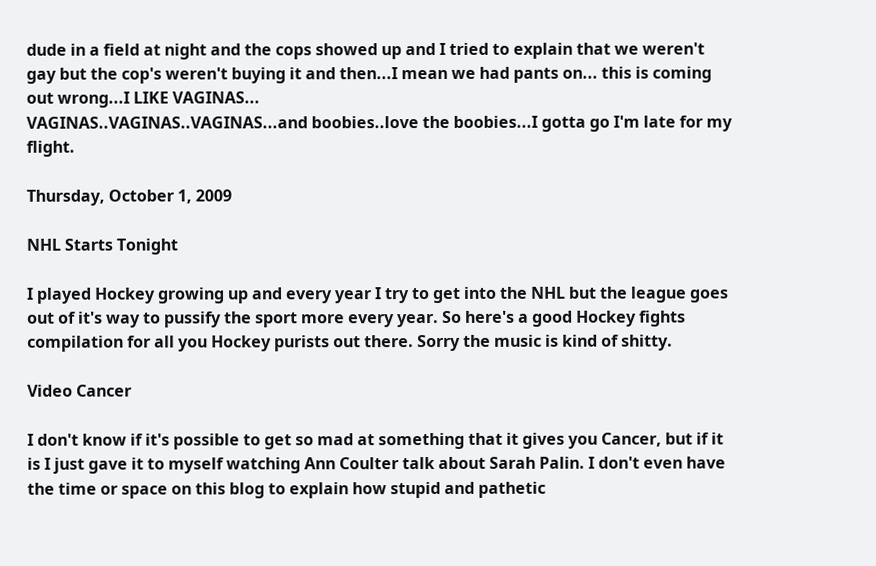dude in a field at night and the cops showed up and I tried to explain that we weren't gay but the cop's weren't buying it and then...I mean we had pants on... this is coming out wrong...I LIKE VAGINAS...
VAGINAS..VAGINAS..VAGINAS...and boobies..love the boobies...I gotta go I'm late for my flight.

Thursday, October 1, 2009

NHL Starts Tonight

I played Hockey growing up and every year I try to get into the NHL but the league goes out of it's way to pussify the sport more every year. So here's a good Hockey fights compilation for all you Hockey purists out there. Sorry the music is kind of shitty.

Video Cancer

I don't know if it's possible to get so mad at something that it gives you Cancer, but if it is I just gave it to myself watching Ann Coulter talk about Sarah Palin. I don't even have the time or space on this blog to explain how stupid and pathetic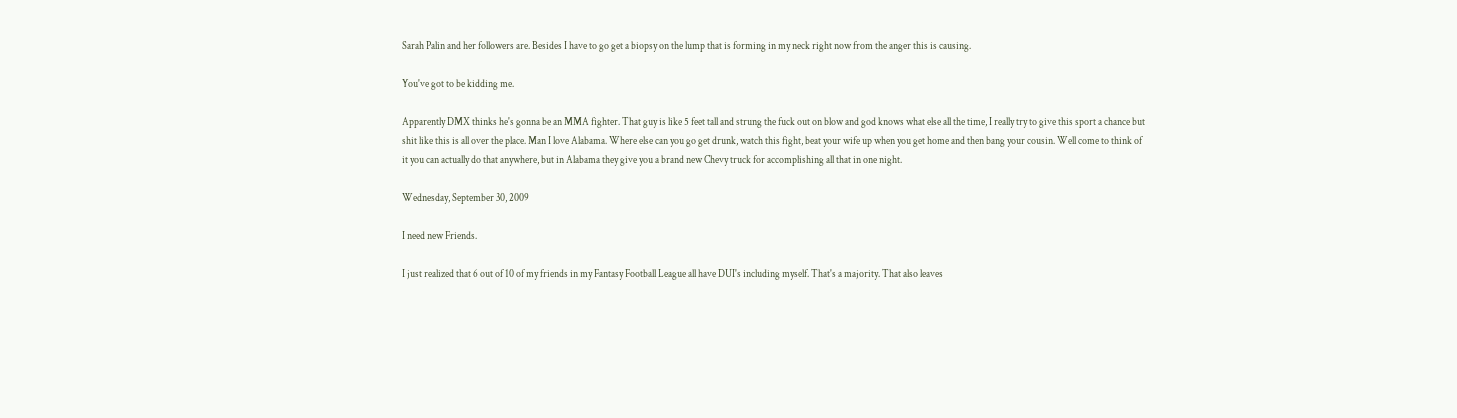Sarah Palin and her followers are. Besides I have to go get a biopsy on the lump that is forming in my neck right now from the anger this is causing.

You've got to be kidding me.

Apparently DMX thinks he's gonna be an MMA fighter. That guy is like 5 feet tall and strung the fuck out on blow and god knows what else all the time, I really try to give this sport a chance but shit like this is all over the place. Man I love Alabama. Where else can you go get drunk, watch this fight, beat your wife up when you get home and then bang your cousin. Well come to think of it you can actually do that anywhere, but in Alabama they give you a brand new Chevy truck for accomplishing all that in one night.

Wednesday, September 30, 2009

I need new Friends.

I just realized that 6 out of 10 of my friends in my Fantasy Football League all have DUI's including myself. That's a majority. That also leaves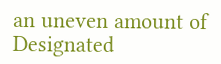an uneven amount of Designated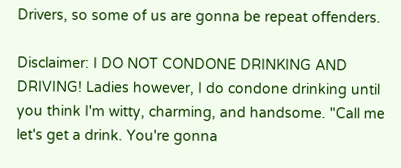Drivers, so some of us are gonna be repeat offenders.

Disclaimer: I DO NOT CONDONE DRINKING AND DRIVING! Ladies however, I do condone drinking until you think I'm witty, charming, and handsome. "Call me let's get a drink. You're gonna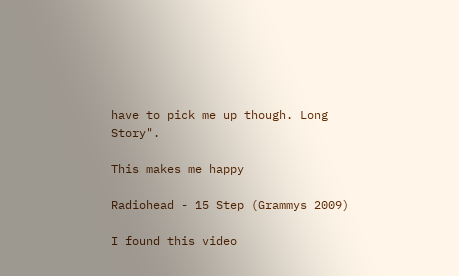have to pick me up though. Long Story".

This makes me happy

Radiohead - 15 Step (Grammys 2009)

I found this video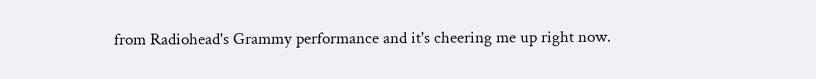from Radiohead's Grammy performance and it's cheering me up right now.